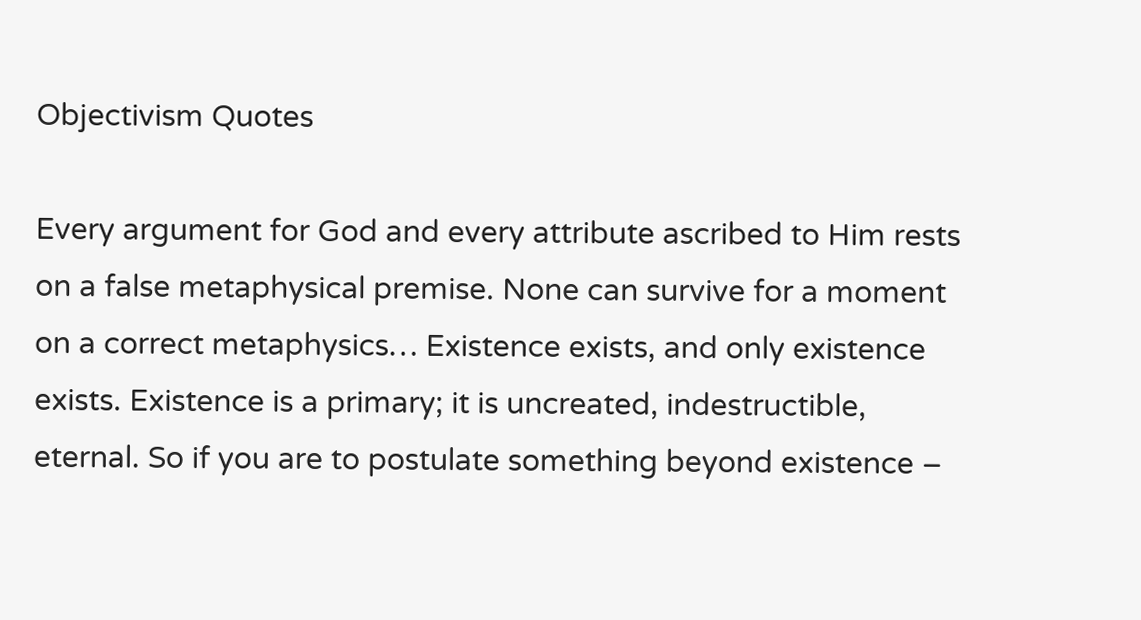Objectivism Quotes

Every argument for God and every attribute ascribed to Him rests on a false metaphysical premise. None can survive for a moment on a correct metaphysics… Existence exists, and only existence exists. Existence is a primary; it is uncreated, indestructible, eternal. So if you are to postulate something beyond existence –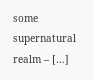some supernatural realm – […]